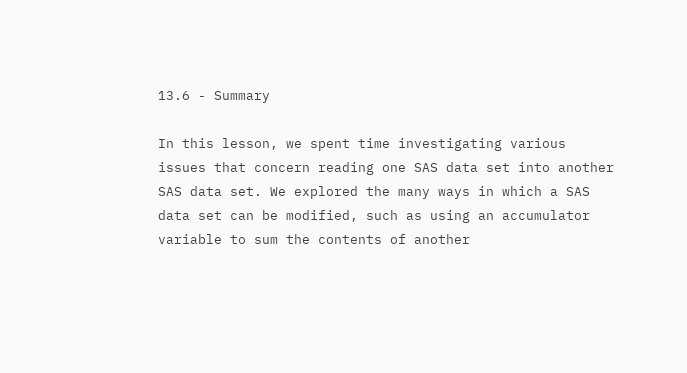13.6 - Summary

In this lesson, we spent time investigating various issues that concern reading one SAS data set into another SAS data set. We explored the many ways in which a SAS data set can be modified, such as using an accumulator variable to sum the contents of another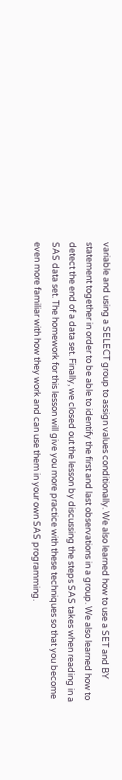variable and using a SELECT group to assign values conditionally. We also learned how to use a SET and BY statement together in order to be able to identify the first and last observations in a group. We also learned how to detect the end of a data set. Finally, we closed out the lesson by discussing the steps SAS takes when reading in a SAS data set. The homework for this lesson will give you more practice with these techniques so that you become even more familiar with how they work and can use them in your own SAS programming.